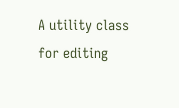A utility class for editing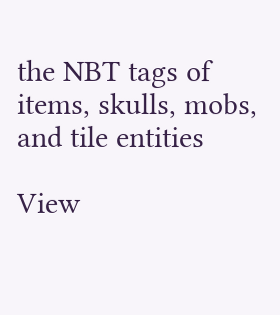the NBT tags of items, skulls, mobs, and tile entities

View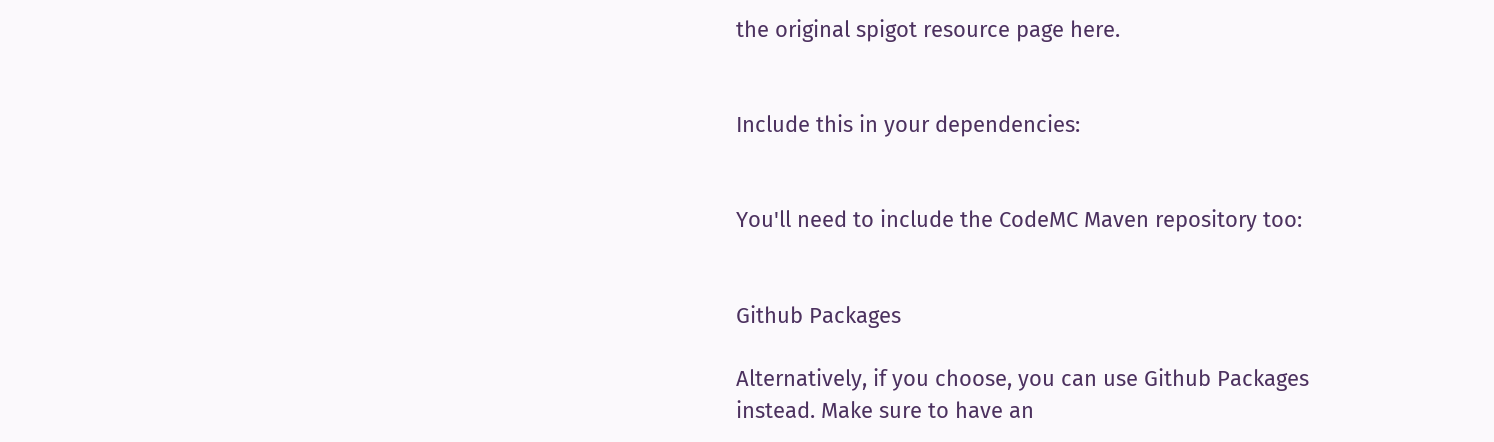the original spigot resource page here.


Include this in your dependencies:


You'll need to include the CodeMC Maven repository too:


Github Packages

Alternatively, if you choose, you can use Github Packages instead. Make sure to have an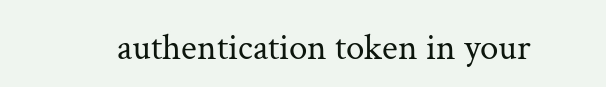authentication token in your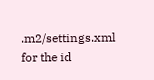.m2/settings.xml for the id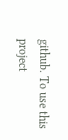github. To use this project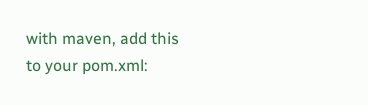with maven, add this to your pom.xml: